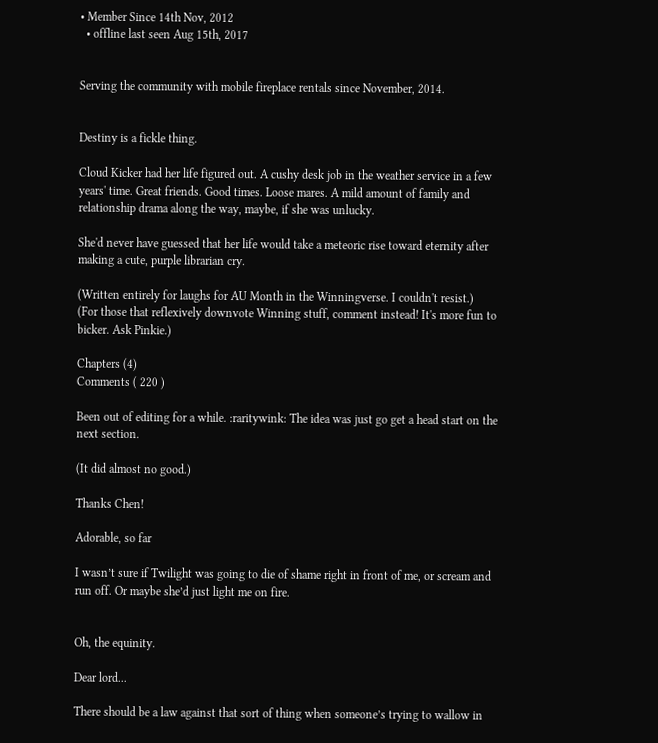• Member Since 14th Nov, 2012
  • offline last seen Aug 15th, 2017


Serving the community with mobile fireplace rentals since November, 2014.


Destiny is a fickle thing.

Cloud Kicker had her life figured out. A cushy desk job in the weather service in a few years' time. Great friends. Good times. Loose mares. A mild amount of family and relationship drama along the way, maybe, if she was unlucky.

She'd never have guessed that her life would take a meteoric rise toward eternity after making a cute, purple librarian cry.

(Written entirely for laughs for AU Month in the Winningverse. I couldn't resist.)
(For those that reflexively downvote Winning stuff, comment instead! It's more fun to bicker. Ask Pinkie.)

Chapters (4)
Comments ( 220 )

Been out of editing for a while. :raritywink: The idea was just go get a head start on the next section.

(It did almost no good.)

Thanks Chen!

Adorable, so far

I wasn’t sure if Twilight was going to die of shame right in front of me, or scream and run off. Or maybe she’d just light me on fire.


Oh, the equinity.

Dear lord...

There should be a law against that sort of thing when someone’s trying to wallow in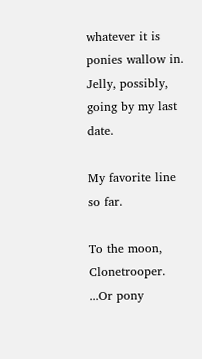whatever it is ponies wallow in. Jelly, possibly, going by my last date.

My favorite line so far.

To the moon, Clonetrooper.
...Or pony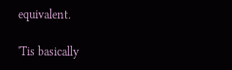equivalent.

'Tis basically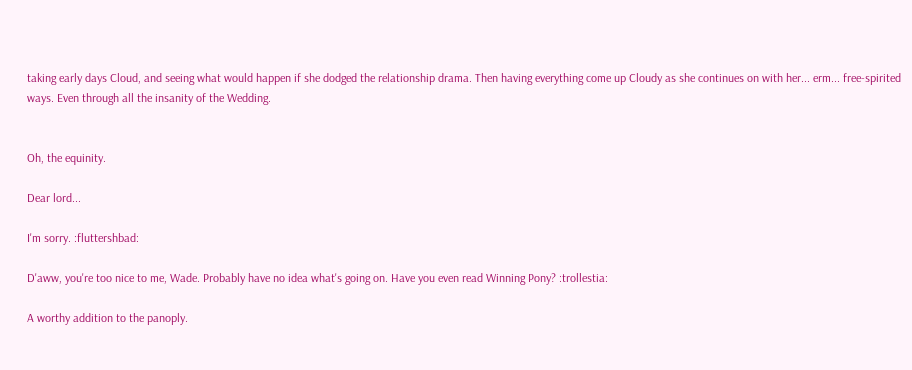taking early days Cloud, and seeing what would happen if she dodged the relationship drama. Then having everything come up Cloudy as she continues on with her... erm... free-spirited ways. Even through all the insanity of the Wedding.


Oh, the equinity.

Dear lord...

I'm sorry. :fluttershbad:

D'aww, you're too nice to me, Wade. Probably have no idea what's going on. Have you even read Winning Pony? :trollestia:

A worthy addition to the panoply.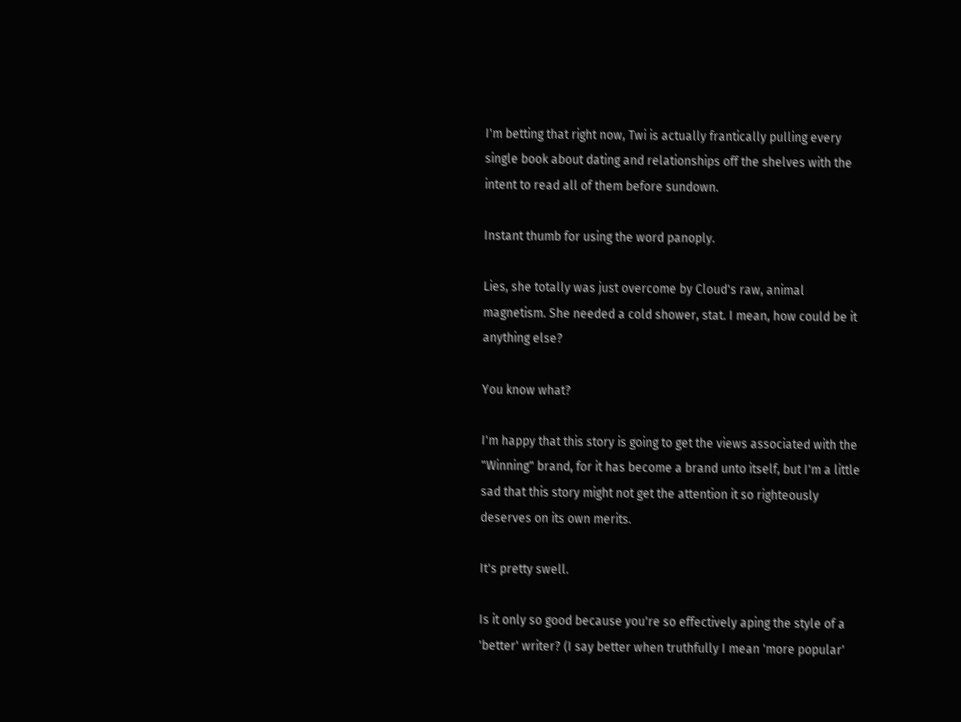I'm betting that right now, Twi is actually frantically pulling every single book about dating and relationships off the shelves with the intent to read all of them before sundown.

Instant thumb for using the word panoply.

Lies, she totally was just overcome by Cloud's raw, animal magnetism. She needed a cold shower, stat. I mean, how could be it anything else?

You know what?

I'm happy that this story is going to get the views associated with the "Winning" brand, for it has become a brand unto itself, but I'm a little sad that this story might not get the attention it so righteously deserves on its own merits.

It's pretty swell.

Is it only so good because you're so effectively aping the style of a 'better' writer? (I say better when truthfully I mean 'more popular'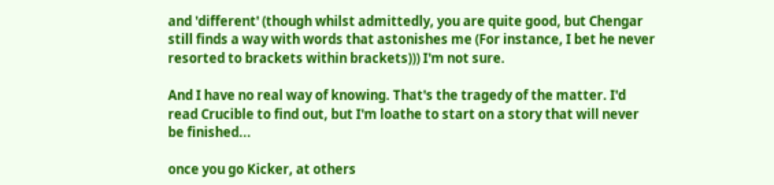and 'different' (though whilst admittedly, you are quite good, but Chengar still finds a way with words that astonishes me (For instance, I bet he never resorted to brackets within brackets))) I'm not sure.

And I have no real way of knowing. That's the tragedy of the matter. I'd read Crucible to find out, but I'm loathe to start on a story that will never be finished...

once you go Kicker, at others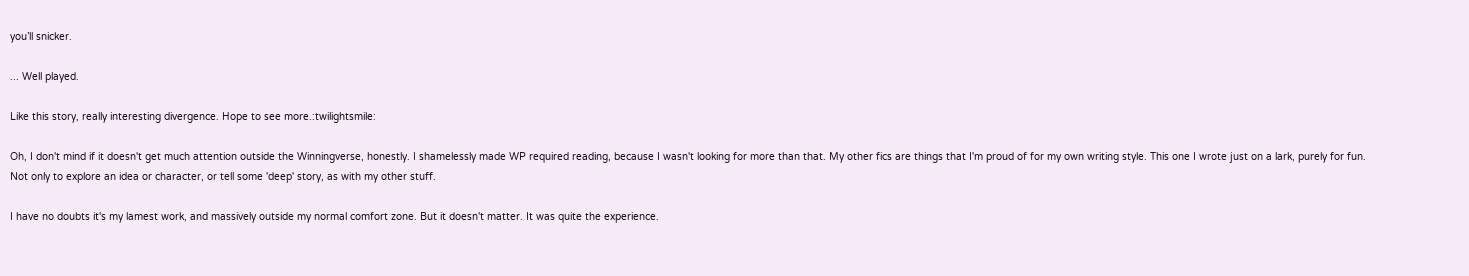you’ll snicker.

... Well played.

Like this story, really interesting divergence. Hope to see more.:twilightsmile:

Oh, I don't mind if it doesn't get much attention outside the Winningverse, honestly. I shamelessly made WP required reading, because I wasn't looking for more than that. My other fics are things that I'm proud of for my own writing style. This one I wrote just on a lark, purely for fun. Not only to explore an idea or character, or tell some 'deep' story, as with my other stuff.

I have no doubts it's my lamest work, and massively outside my normal comfort zone. But it doesn't matter. It was quite the experience.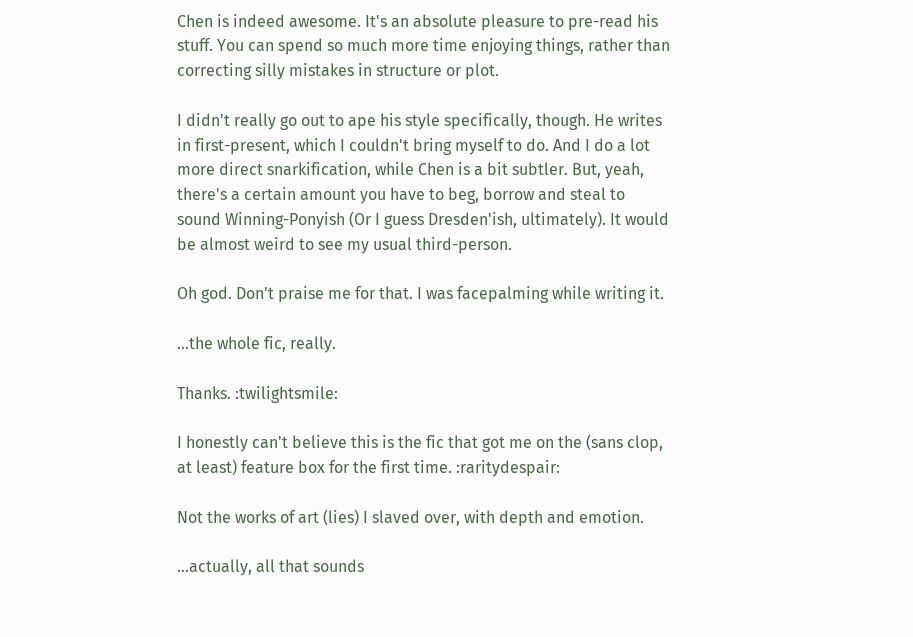Chen is indeed awesome. It's an absolute pleasure to pre-read his stuff. You can spend so much more time enjoying things, rather than correcting silly mistakes in structure or plot.

I didn't really go out to ape his style specifically, though. He writes in first-present, which I couldn't bring myself to do. And I do a lot more direct snarkification, while Chen is a bit subtler. But, yeah, there's a certain amount you have to beg, borrow and steal to sound Winning-Ponyish (Or I guess Dresden'ish, ultimately). It would be almost weird to see my usual third-person.

Oh god. Don't praise me for that. I was facepalming while writing it.

...the whole fic, really.

Thanks. :twilightsmile:

I honestly can't believe this is the fic that got me on the (sans clop, at least) feature box for the first time. :raritydespair:

Not the works of art (lies) I slaved over, with depth and emotion.

...actually, all that sounds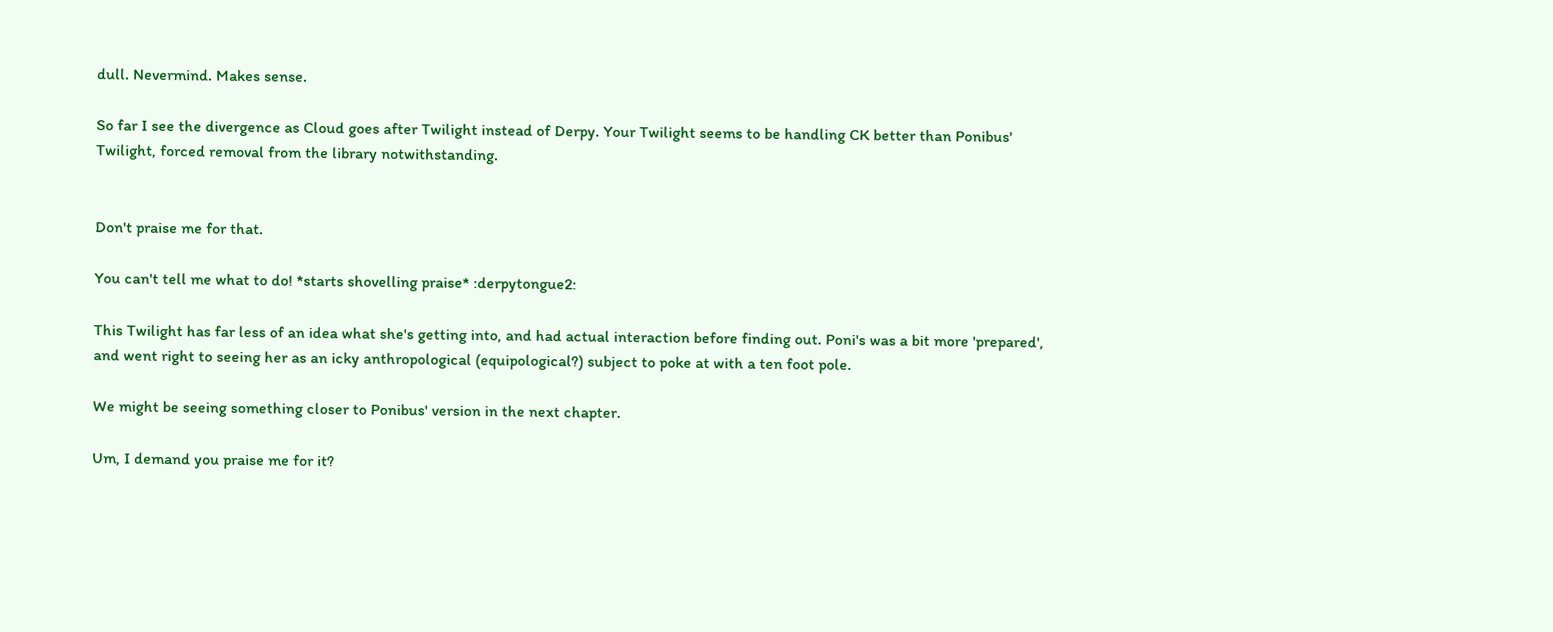dull. Nevermind. Makes sense.

So far I see the divergence as Cloud goes after Twilight instead of Derpy. Your Twilight seems to be handling CK better than Ponibus' Twilight, forced removal from the library notwithstanding.


Don't praise me for that.

You can't tell me what to do! *starts shovelling praise* :derpytongue2:

This Twilight has far less of an idea what she's getting into, and had actual interaction before finding out. Poni's was a bit more 'prepared', and went right to seeing her as an icky anthropological (equipological?) subject to poke at with a ten foot pole.

We might be seeing something closer to Ponibus' version in the next chapter.

Um, I demand you praise me for it?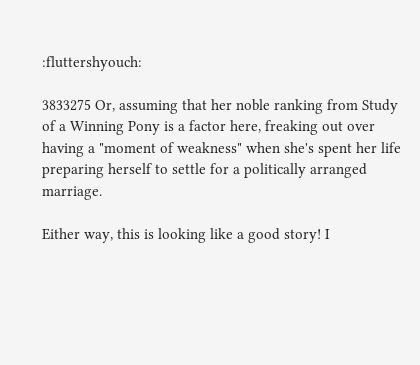:fluttershyouch:

3833275 Or, assuming that her noble ranking from Study of a Winning Pony is a factor here, freaking out over having a "moment of weakness" when she's spent her life preparing herself to settle for a politically arranged marriage.

Either way, this is looking like a good story! I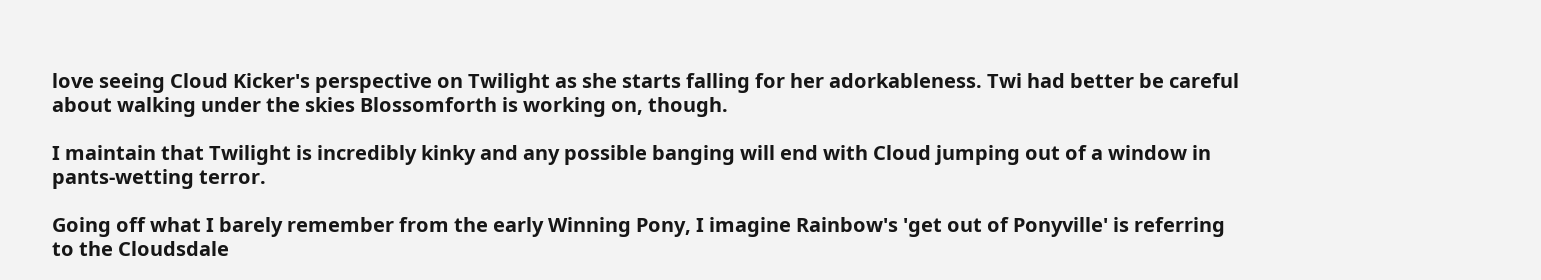love seeing Cloud Kicker's perspective on Twilight as she starts falling for her adorkableness. Twi had better be careful about walking under the skies Blossomforth is working on, though.

I maintain that Twilight is incredibly kinky and any possible banging will end with Cloud jumping out of a window in pants-wetting terror.

Going off what I barely remember from the early Winning Pony, I imagine Rainbow's 'get out of Ponyville' is referring to the Cloudsdale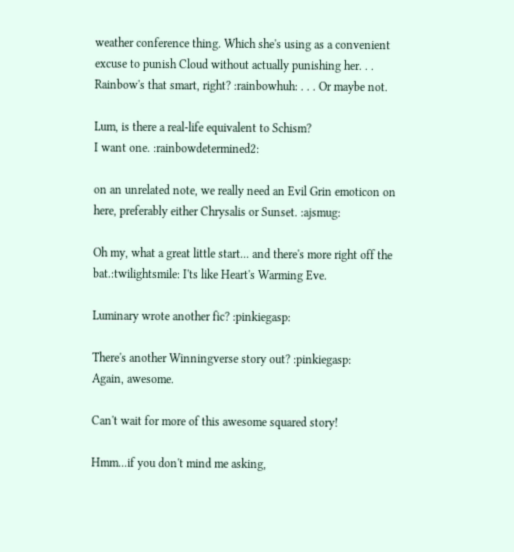weather conference thing. Which she's using as a convenient excuse to punish Cloud without actually punishing her. . . Rainbow's that smart, right? :rainbowhuh: . . . Or maybe not.

Lum, is there a real-life equivalent to Schism?
I want one. :rainbowdetermined2:

on an unrelated note, we really need an Evil Grin emoticon on here, preferably either Chrysalis or Sunset. :ajsmug:

Oh my, what a great little start... and there's more right off the bat.:twilightsmile: I'ts like Heart's Warming Eve.

Luminary wrote another fic? :pinkiegasp:

There's another Winningverse story out? :pinkiegasp:
Again, awesome.

Can't wait for more of this awesome squared story!

Hmm...if you don't mind me asking,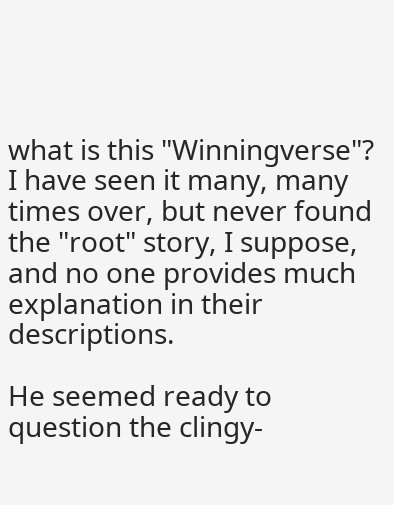what is this "Winningverse"? I have seen it many, many times over, but never found the "root" story, I suppose, and no one provides much explanation in their descriptions.

He seemed ready to question the clingy-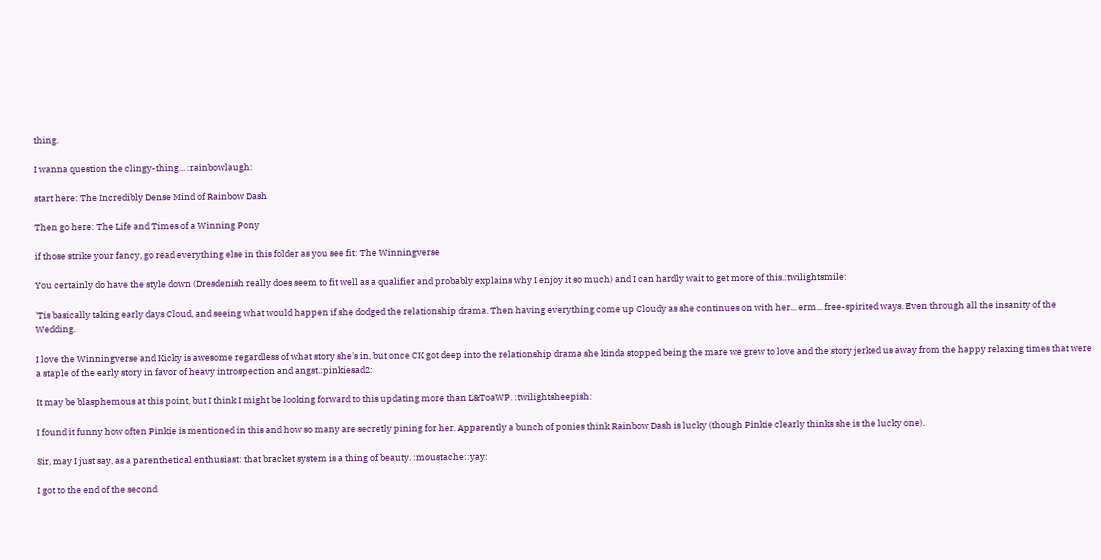thing.

I wanna question the clingy-thing... :rainbowlaugh:

start here: The Incredibly Dense Mind of Rainbow Dash

Then go here: The Life and Times of a Winning Pony

if those strike your fancy, go read everything else in this folder as you see fit: The Winningverse

You certainly do have the style down (Dresdenish really does seem to fit well as a qualifier and probably explains why I enjoy it so much) and I can hardly wait to get more of this.:twilightsmile:

'Tis basically taking early days Cloud, and seeing what would happen if she dodged the relationship drama. Then having everything come up Cloudy as she continues on with her... erm... free-spirited ways. Even through all the insanity of the Wedding.

I love the Winningverse and Kicky is awesome regardless of what story she's in, but once CK got deep into the relationship drama she kinda stopped being the mare we grew to love and the story jerked us away from the happy relaxing times that were a staple of the early story in favor of heavy introspection and angst.:pinkiesad2:

It may be blasphemous at this point, but I think I might be looking forward to this updating more than L&ToaWP. :twilightsheepish:

I found it funny how often Pinkie is mentioned in this and how so many are secretly pining for her. Apparently a bunch of ponies think Rainbow Dash is lucky (though Pinkie clearly thinks she is the lucky one).

Sir, may I just say, as a parenthetical enthusiast: that bracket system is a thing of beauty. :moustache::yay:

I got to the end of the second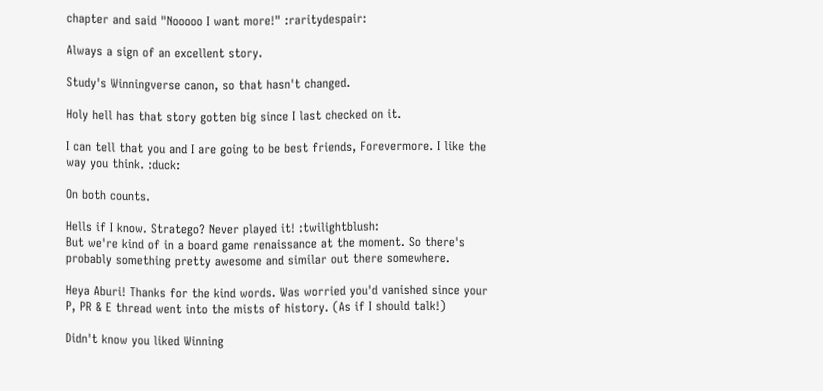chapter and said "Nooooo I want more!" :raritydespair:

Always a sign of an excellent story.

Study's Winningverse canon, so that hasn't changed.

Holy hell has that story gotten big since I last checked on it.

I can tell that you and I are going to be best friends, Forevermore. I like the way you think. :duck:

On both counts.

Hells if I know. Stratego? Never played it! :twilightblush:
But we're kind of in a board game renaissance at the moment. So there's probably something pretty awesome and similar out there somewhere.

Heya Aburi! Thanks for the kind words. Was worried you'd vanished since your P, PR & E thread went into the mists of history. (As if I should talk!)

Didn't know you liked Winning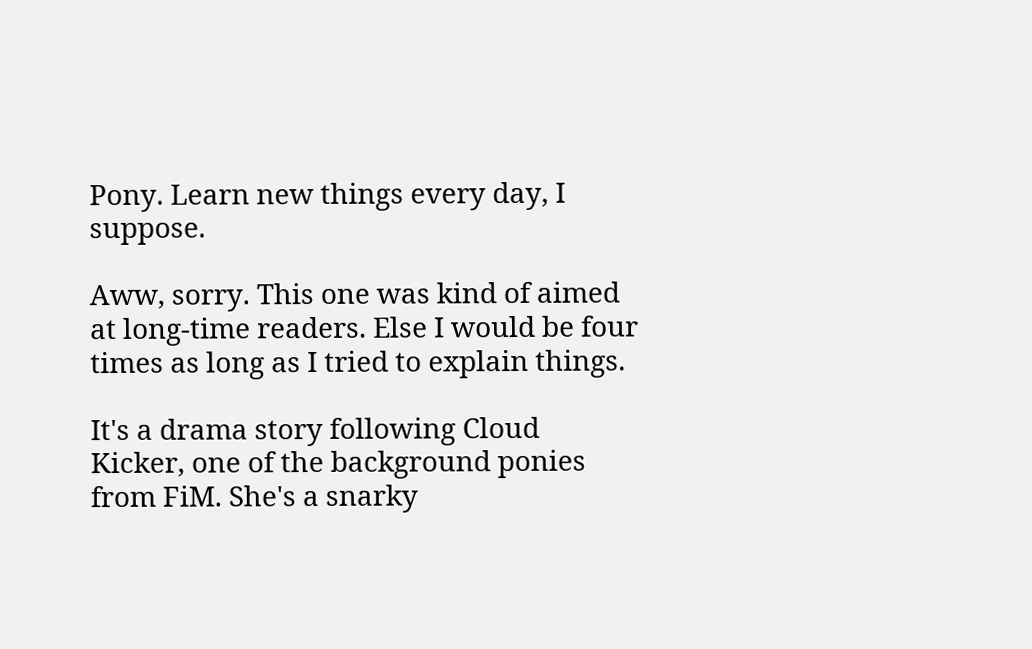Pony. Learn new things every day, I suppose.

Aww, sorry. This one was kind of aimed at long-time readers. Else I would be four times as long as I tried to explain things.

It's a drama story following Cloud Kicker, one of the background ponies from FiM. She's a snarky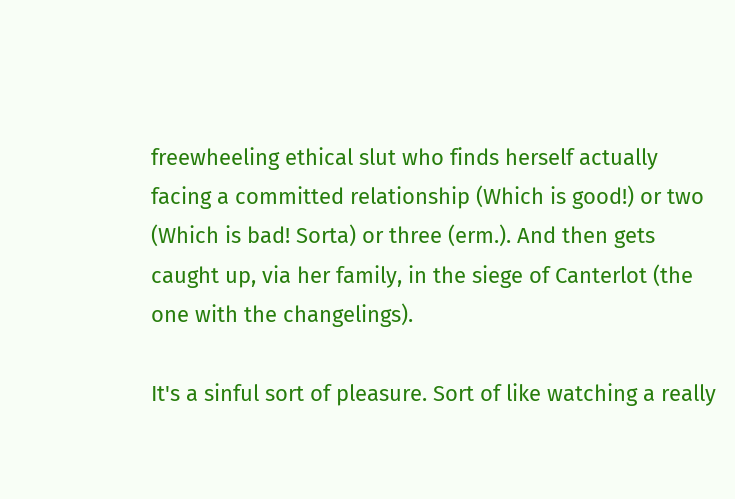freewheeling ethical slut who finds herself actually facing a committed relationship (Which is good!) or two (Which is bad! Sorta) or three (erm.). And then gets caught up, via her family, in the siege of Canterlot (the one with the changelings).

It's a sinful sort of pleasure. Sort of like watching a really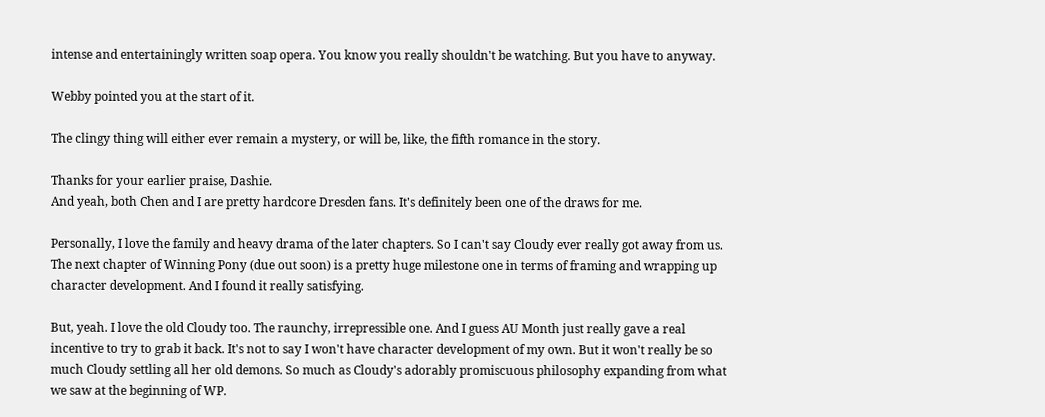intense and entertainingly written soap opera. You know you really shouldn't be watching. But you have to anyway.

Webby pointed you at the start of it.

The clingy thing will either ever remain a mystery, or will be, like, the fifth romance in the story.

Thanks for your earlier praise, Dashie.
And yeah, both Chen and I are pretty hardcore Dresden fans. It's definitely been one of the draws for me.

Personally, I love the family and heavy drama of the later chapters. So I can't say Cloudy ever really got away from us. The next chapter of Winning Pony (due out soon) is a pretty huge milestone one in terms of framing and wrapping up character development. And I found it really satisfying.

But, yeah. I love the old Cloudy too. The raunchy, irrepressible one. And I guess AU Month just really gave a real incentive to try to grab it back. It's not to say I won't have character development of my own. But it won't really be so much Cloudy settling all her old demons. So much as Cloudy's adorably promiscuous philosophy expanding from what we saw at the beginning of WP.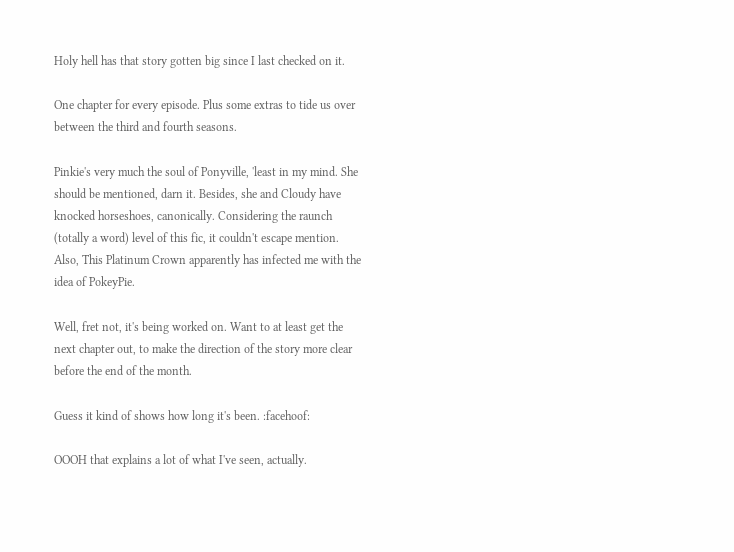Holy hell has that story gotten big since I last checked on it.

One chapter for every episode. Plus some extras to tide us over between the third and fourth seasons.

Pinkie's very much the soul of Ponyville, 'least in my mind. She should be mentioned, darn it. Besides, she and Cloudy have knocked horseshoes, canonically. Considering the raunch (totally a word) level of this fic, it couldn't escape mention. Also, This Platinum Crown apparently has infected me with the idea of PokeyPie.

Well, fret not, it's being worked on. Want to at least get the next chapter out, to make the direction of the story more clear before the end of the month.

Guess it kind of shows how long it's been. :facehoof:

OOOH that explains a lot of what I've seen, actually.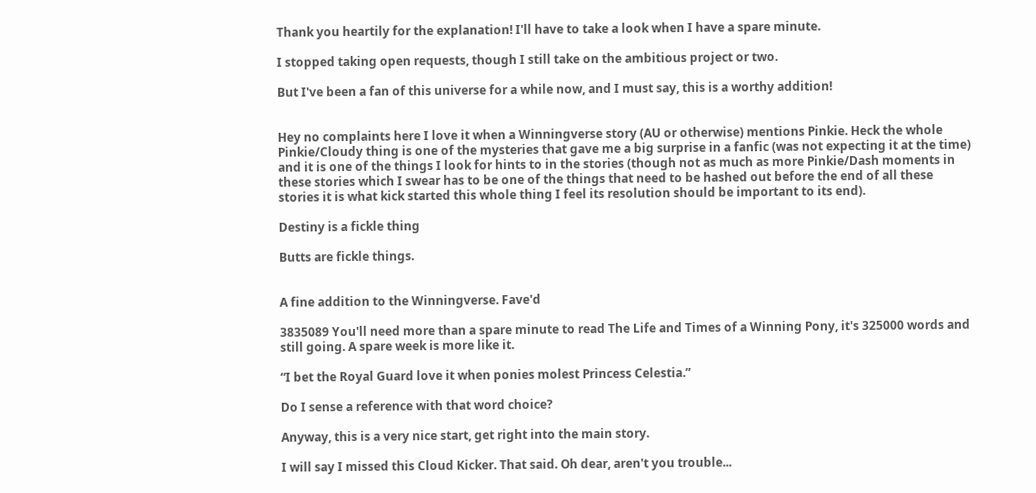Thank you heartily for the explanation! I'll have to take a look when I have a spare minute.

I stopped taking open requests, though I still take on the ambitious project or two.

But I've been a fan of this universe for a while now, and I must say, this is a worthy addition!


Hey no complaints here I love it when a Winningverse story (AU or otherwise) mentions Pinkie. Heck the whole Pinkie/Cloudy thing is one of the mysteries that gave me a big surprise in a fanfic (was not expecting it at the time) and it is one of the things I look for hints to in the stories (though not as much as more Pinkie/Dash moments in these stories which I swear has to be one of the things that need to be hashed out before the end of all these stories it is what kick started this whole thing I feel its resolution should be important to its end).

Destiny is a fickle thing

Butts are fickle things.


A fine addition to the Winningverse. Fave'd

3835089 You'll need more than a spare minute to read The Life and Times of a Winning Pony, it's 325000 words and still going. A spare week is more like it.

“I bet the Royal Guard love it when ponies molest Princess Celestia.”

Do I sense a reference with that word choice?

Anyway, this is a very nice start, get right into the main story.

I will say I missed this Cloud Kicker. That said. Oh dear, aren't you trouble...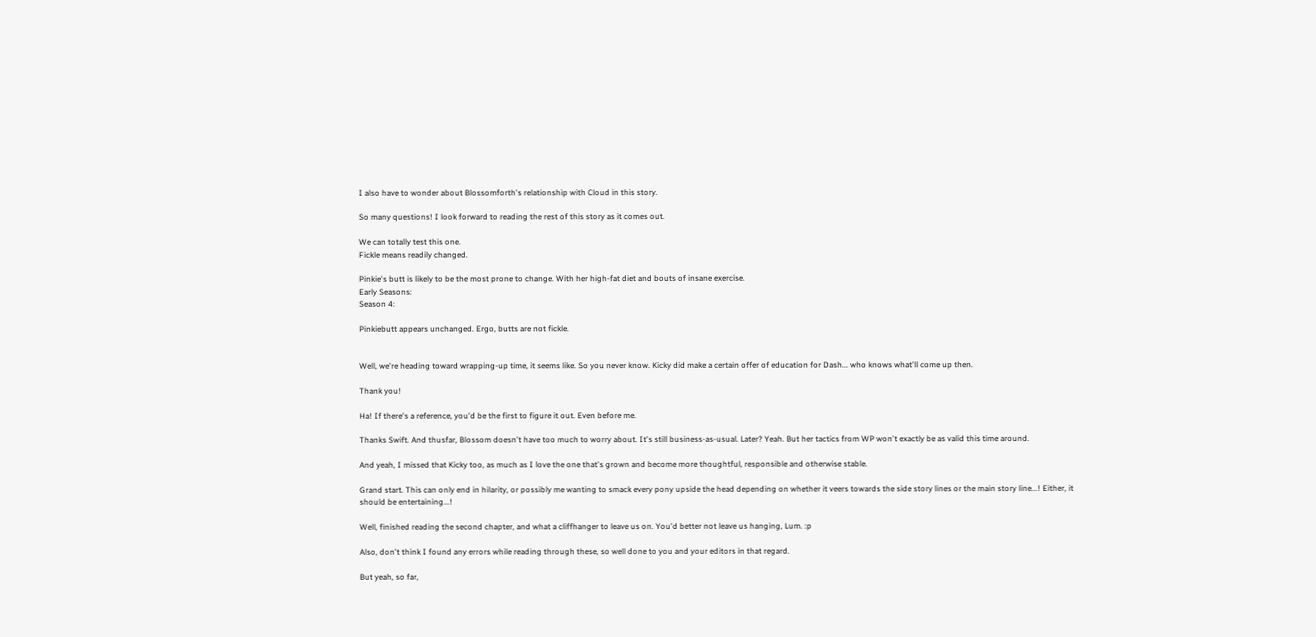I also have to wonder about Blossomforth's relationship with Cloud in this story.

So many questions! I look forward to reading the rest of this story as it comes out.

We can totally test this one.
Fickle means readily changed.

Pinkie's butt is likely to be the most prone to change. With her high-fat diet and bouts of insane exercise.
Early Seasons:
Season 4:

Pinkiebutt appears unchanged. Ergo, butts are not fickle.


Well, we're heading toward wrapping-up time, it seems like. So you never know. Kicky did make a certain offer of education for Dash... who knows what'll come up then.

Thank you!

Ha! If there's a reference, you'd be the first to figure it out. Even before me.

Thanks Swift. And thusfar, Blossom doesn't have too much to worry about. It's still business-as-usual. Later? Yeah. But her tactics from WP won't exactly be as valid this time around.

And yeah, I missed that Kicky too, as much as I love the one that's grown and become more thoughtful, responsible and otherwise stable.

Grand start. This can only end in hilarity, or possibly me wanting to smack every pony upside the head depending on whether it veers towards the side story lines or the main story line...! Either, it should be entertaining...!

Well, finished reading the second chapter, and what a cliffhanger to leave us on. You'd better not leave us hanging, Lum. :p

Also, don't think I found any errors while reading through these, so well done to you and your editors in that regard.

But yeah, so far,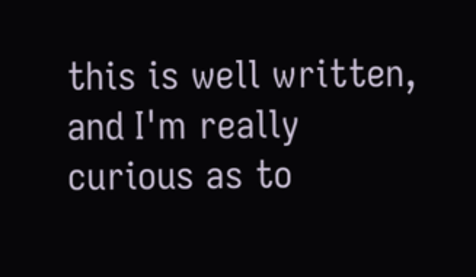this is well written, and I'm really curious as to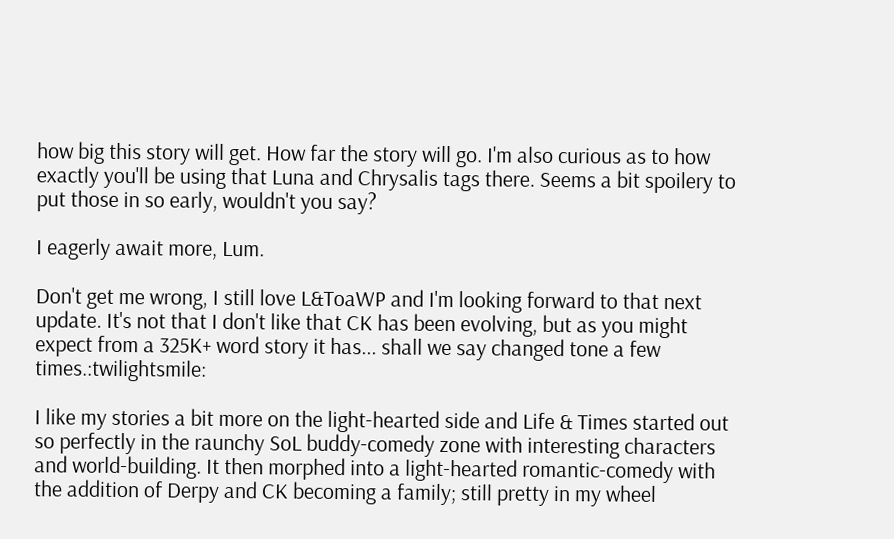how big this story will get. How far the story will go. I'm also curious as to how exactly you'll be using that Luna and Chrysalis tags there. Seems a bit spoilery to put those in so early, wouldn't you say?

I eagerly await more, Lum.

Don't get me wrong, I still love L&ToaWP and I'm looking forward to that next update. It's not that I don't like that CK has been evolving, but as you might expect from a 325K+ word story it has... shall we say changed tone a few times.:twilightsmile:

I like my stories a bit more on the light-hearted side and Life & Times started out so perfectly in the raunchy SoL buddy-comedy zone with interesting characters and world-building. It then morphed into a light-hearted romantic-comedy with the addition of Derpy and CK becoming a family; still pretty in my wheel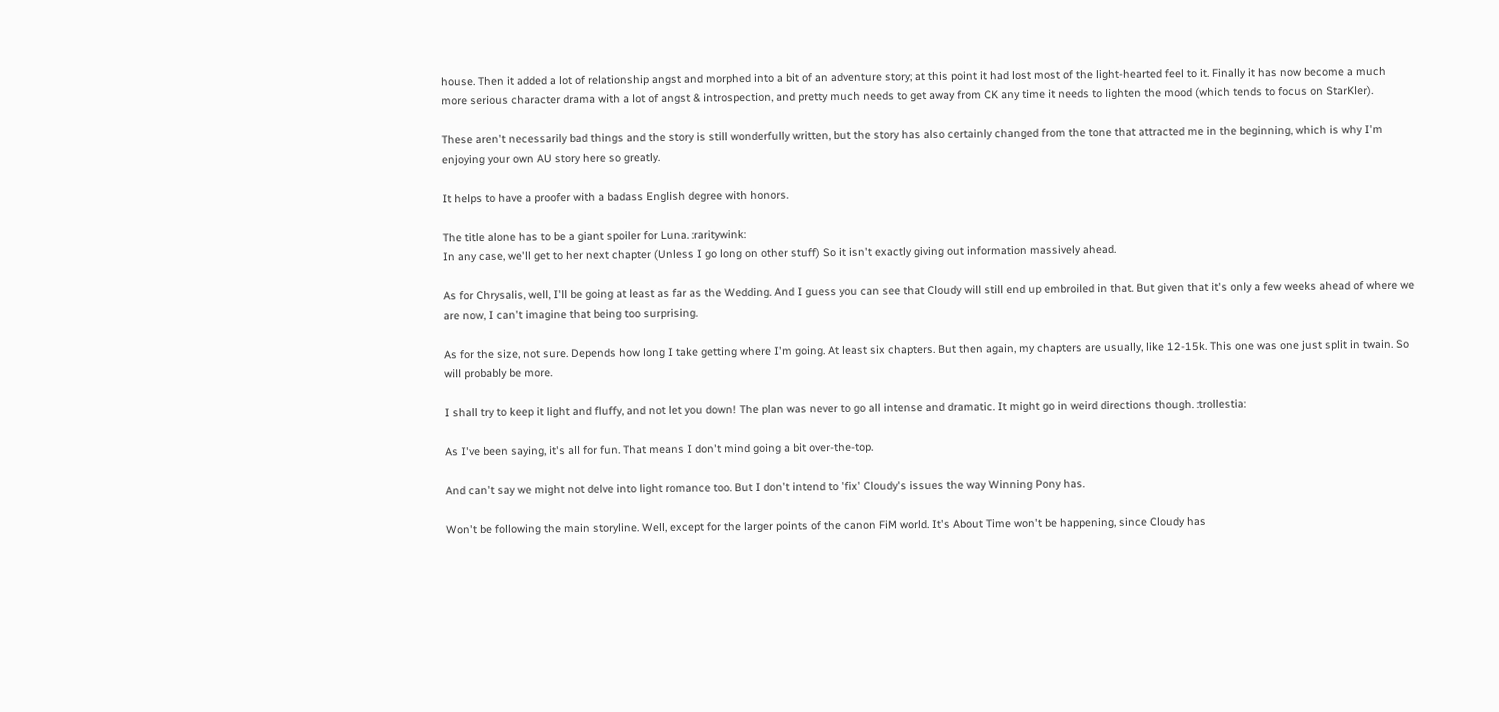house. Then it added a lot of relationship angst and morphed into a bit of an adventure story; at this point it had lost most of the light-hearted feel to it. Finally it has now become a much more serious character drama with a lot of angst & introspection, and pretty much needs to get away from CK any time it needs to lighten the mood (which tends to focus on StarKler).

These aren't necessarily bad things and the story is still wonderfully written, but the story has also certainly changed from the tone that attracted me in the beginning, which is why I'm enjoying your own AU story here so greatly.

It helps to have a proofer with a badass English degree with honors.

The title alone has to be a giant spoiler for Luna. :raritywink:
In any case, we'll get to her next chapter (Unless I go long on other stuff) So it isn't exactly giving out information massively ahead.

As for Chrysalis, well, I'll be going at least as far as the Wedding. And I guess you can see that Cloudy will still end up embroiled in that. But given that it's only a few weeks ahead of where we are now, I can't imagine that being too surprising.

As for the size, not sure. Depends how long I take getting where I'm going. At least six chapters. But then again, my chapters are usually, like 12-15k. This one was one just split in twain. So will probably be more.

I shall try to keep it light and fluffy, and not let you down! The plan was never to go all intense and dramatic. It might go in weird directions though. :trollestia:

As I've been saying, it's all for fun. That means I don't mind going a bit over-the-top.

And can't say we might not delve into light romance too. But I don't intend to 'fix' Cloudy's issues the way Winning Pony has.

Won't be following the main storyline. Well, except for the larger points of the canon FiM world. It's About Time won't be happening, since Cloudy has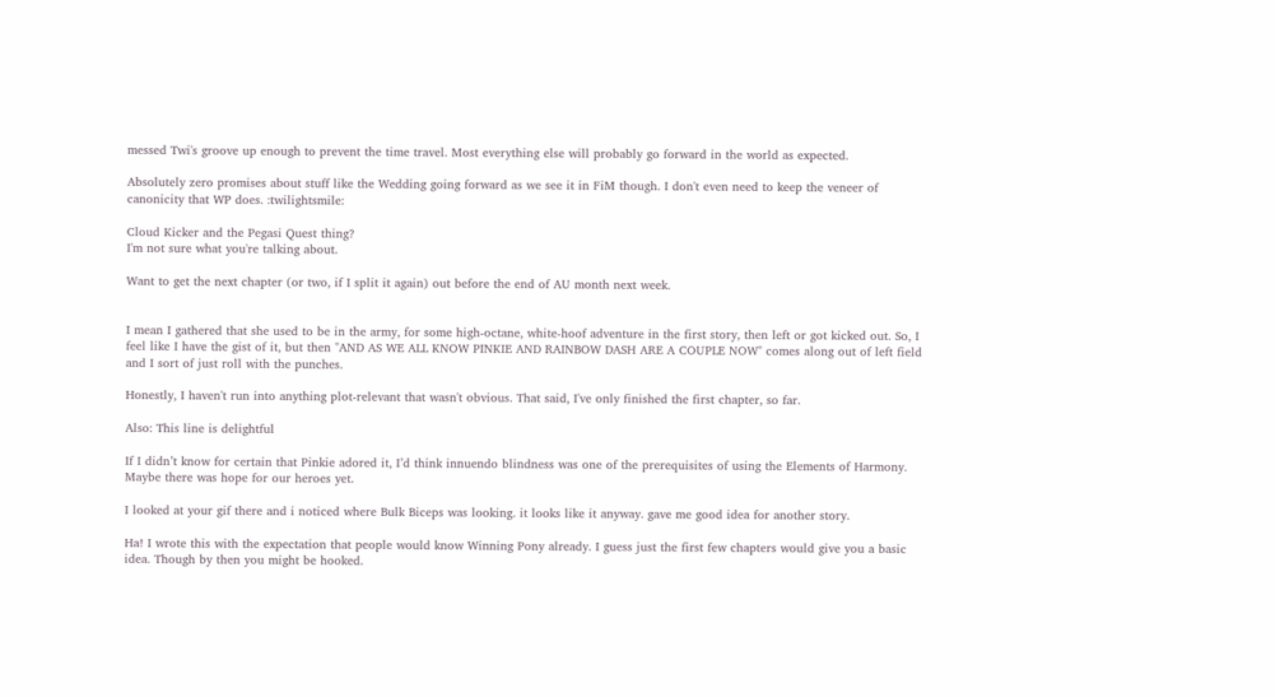messed Twi's groove up enough to prevent the time travel. Most everything else will probably go forward in the world as expected.

Absolutely zero promises about stuff like the Wedding going forward as we see it in FiM though. I don't even need to keep the veneer of canonicity that WP does. :twilightsmile:

Cloud Kicker and the Pegasi Quest thing?
I'm not sure what you're talking about.

Want to get the next chapter (or two, if I split it again) out before the end of AU month next week.


I mean I gathered that she used to be in the army, for some high-octane, white-hoof adventure in the first story, then left or got kicked out. So, I feel like I have the gist of it, but then "AND AS WE ALL KNOW PINKIE AND RAINBOW DASH ARE A COUPLE NOW" comes along out of left field and I sort of just roll with the punches.

Honestly, I haven't run into anything plot-relevant that wasn't obvious. That said, I've only finished the first chapter, so far.

Also: This line is delightful

If I didn’t know for certain that Pinkie adored it, I’d think innuendo blindness was one of the prerequisites of using the Elements of Harmony. Maybe there was hope for our heroes yet.

I looked at your gif there and i noticed where Bulk Biceps was looking. it looks like it anyway. gave me good idea for another story.

Ha! I wrote this with the expectation that people would know Winning Pony already. I guess just the first few chapters would give you a basic idea. Though by then you might be hooked.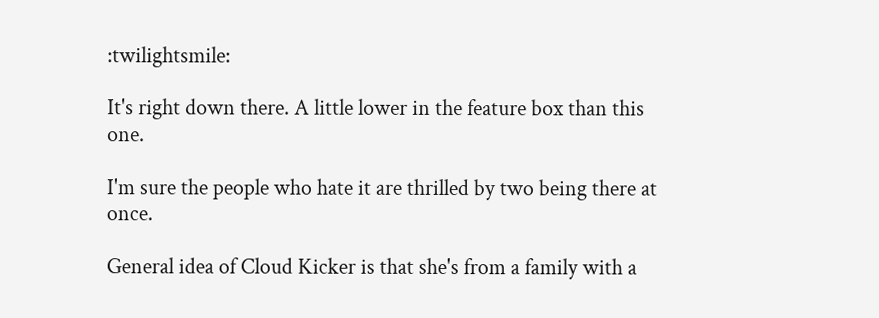:twilightsmile:

It's right down there. A little lower in the feature box than this one.

I'm sure the people who hate it are thrilled by two being there at once.

General idea of Cloud Kicker is that she's from a family with a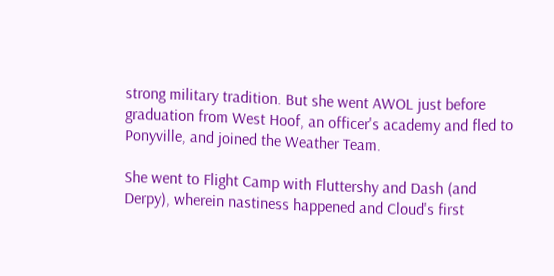strong military tradition. But she went AWOL just before graduation from West Hoof, an officer's academy and fled to Ponyville, and joined the Weather Team.

She went to Flight Camp with Fluttershy and Dash (and Derpy), wherein nastiness happened and Cloud's first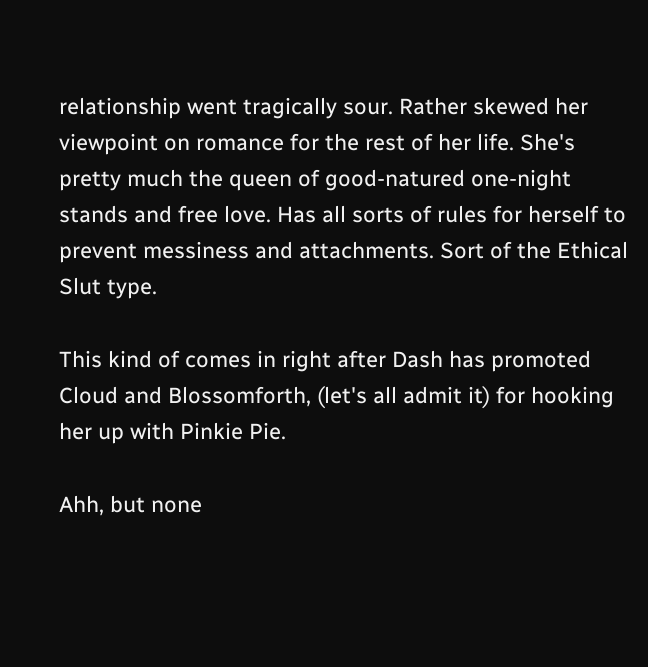relationship went tragically sour. Rather skewed her viewpoint on romance for the rest of her life. She's pretty much the queen of good-natured one-night stands and free love. Has all sorts of rules for herself to prevent messiness and attachments. Sort of the Ethical Slut type.

This kind of comes in right after Dash has promoted Cloud and Blossomforth, (let's all admit it) for hooking her up with Pinkie Pie.

Ahh, but none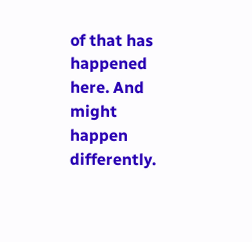of that has happened here. And might happen differently.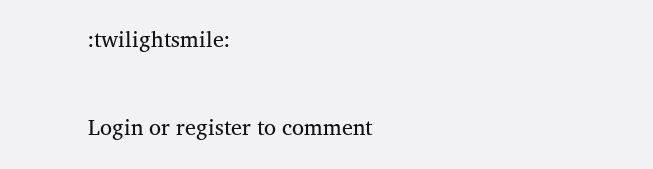:twilightsmile:

Login or register to comment